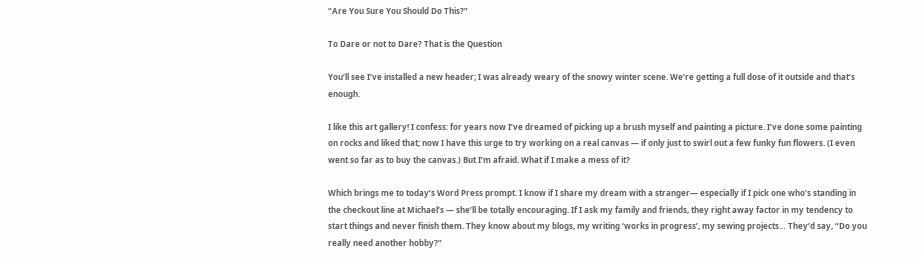“Are You Sure You Should Do This?”

To Dare or not to Dare? That is the Question

You’ll see I’ve installed a new header; I was already weary of the snowy winter scene. We’re getting a full dose of it outside and that’s enough.

I like this art gallery! I confess: for years now I’ve dreamed of picking up a brush myself and painting a picture. I’ve done some painting on rocks and liked that; now I have this urge to try working on a real canvas — if only just to swirl out a few funky fun flowers. (I even went so far as to buy the canvas.) But I’m afraid. What if I make a mess of it?

Which brings me to today’s Word Press prompt. I know if I share my dream with a stranger— especially if I pick one who’s standing in the checkout line at Michael’s — she’ll be totally encouraging. If I ask my family and friends, they right away factor in my tendency to start things and never finish them. They know about my blogs, my writing ‘works in progress’, my sewing projects… They’d say, “Do you really need another hobby?”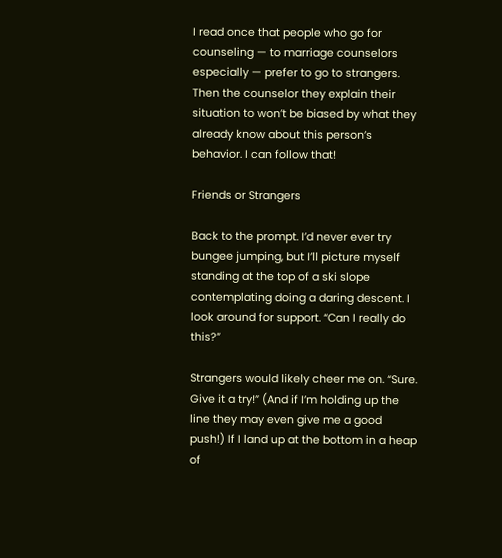I read once that people who go for counseling — to marriage counselors especially — prefer to go to strangers. Then the counselor they explain their situation to won’t be biased by what they already know about this person’s behavior. I can follow that!

Friends or Strangers

Back to the prompt. I’d never ever try bungee jumping, but I’ll picture myself standing at the top of a ski slope contemplating doing a daring descent. I look around for support. “Can I really do this?”

Strangers would likely cheer me on. “Sure. Give it a try!” (And if I’m holding up the line they may even give me a good push!) If I land up at the bottom in a heap of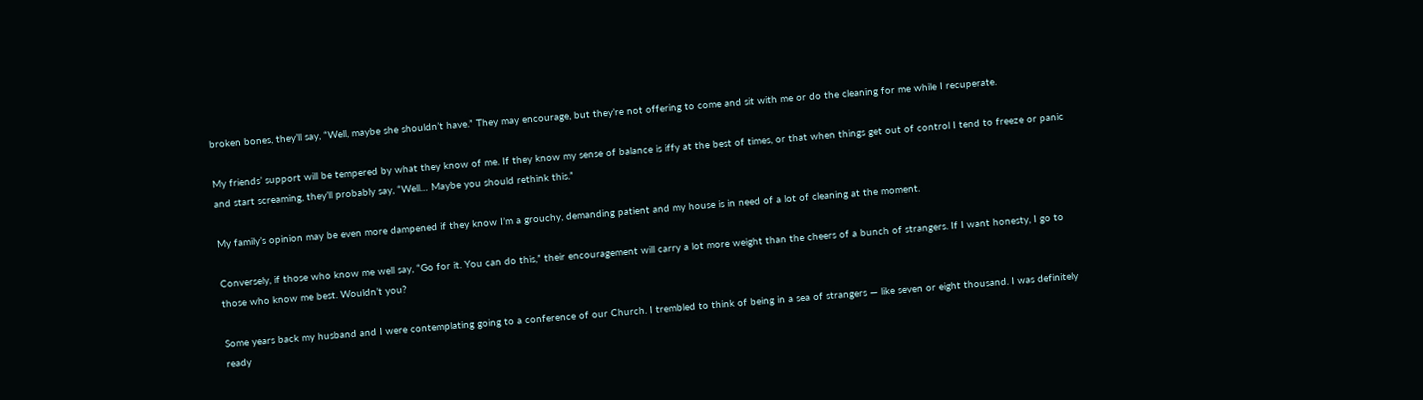broken bones, they’ll say, “Well, maybe she shouldn’t have.” They may encourage, but they’re not offering to come and sit with me or do the cleaning for me while I recuperate.

My friends’ support will be tempered by what they know of me. If they know my sense of balance is iffy at the best of times, or that when things get out of control I tend to freeze or panic and start screaming, they’ll probably say, “Well… Maybe you should rethink this.”

My family’s opinion may be even more dampened if they know I’m a grouchy, demanding patient and my house is in need of a lot of cleaning at the moment.

Conversely, if those who know me well say, “Go for it. You can do this,” their encouragement will carry a lot more weight than the cheers of a bunch of strangers. If I want honesty, I go to those who know me best. Wouldn’t you?

Some years back my husband and I were contemplating going to a conference of our Church. I trembled to think of being in a sea of strangers — like seven or eight thousand. I was definitely ready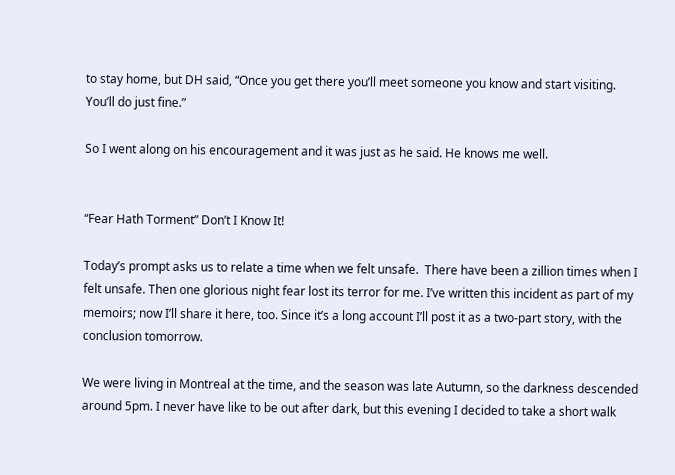to stay home, but DH said, “Once you get there you’ll meet someone you know and start visiting. You’ll do just fine.”

So I went along on his encouragement and it was just as he said. He knows me well.


“Fear Hath Torment” Don’t I Know It!

Today’s prompt asks us to relate a time when we felt unsafe.  There have been a zillion times when I felt unsafe. Then one glorious night fear lost its terror for me. I’ve written this incident as part of my memoirs; now I’ll share it here, too. Since it’s a long account I’ll post it as a two-part story, with the conclusion tomorrow.

We were living in Montreal at the time, and the season was late Autumn, so the darkness descended around 5pm. I never have like to be out after dark, but this evening I decided to take a short walk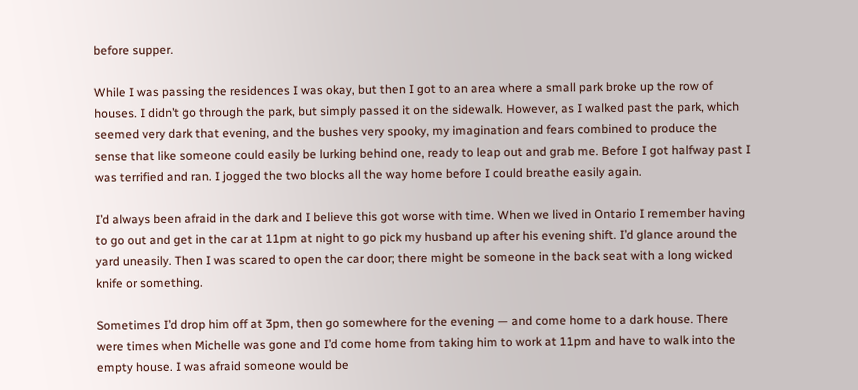before supper.

While I was passing the residences I was okay, but then I got to an area where a small park broke up the row of houses. I didn’t go through the park, but simply passed it on the sidewalk. However, as I walked past the park, which seemed very dark that evening, and the bushes very spooky, my imagination and fears combined to produce the sense that like someone could easily be lurking behind one, ready to leap out and grab me. Before I got halfway past I was terrified and ran. I jogged the two blocks all the way home before I could breathe easily again.

I’d always been afraid in the dark and I believe this got worse with time. When we lived in Ontario I remember having to go out and get in the car at 11pm at night to go pick my husband up after his evening shift. I’d glance around the yard uneasily. Then I was scared to open the car door; there might be someone in the back seat with a long wicked knife or something.

Sometimes I’d drop him off at 3pm, then go somewhere for the evening — and come home to a dark house. There were times when Michelle was gone and I’d come home from taking him to work at 11pm and have to walk into the empty house. I was afraid someone would be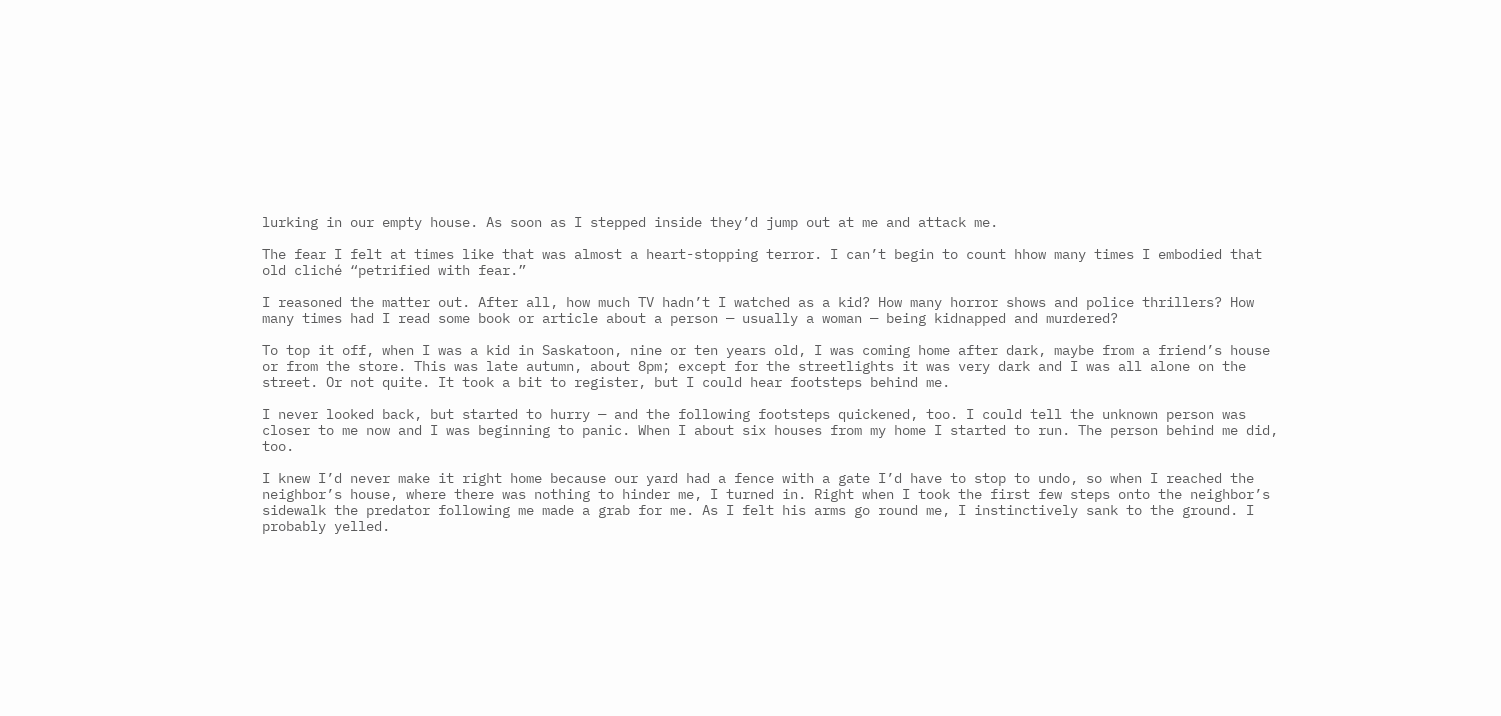lurking in our empty house. As soon as I stepped inside they’d jump out at me and attack me.

The fear I felt at times like that was almost a heart-stopping terror. I can’t begin to count hhow many times I embodied that old cliché “petrified with fear.”

I reasoned the matter out. After all, how much TV hadn’t I watched as a kid? How many horror shows and police thrillers? How many times had I read some book or article about a person — usually a woman — being kidnapped and murdered?

To top it off, when I was a kid in Saskatoon, nine or ten years old, I was coming home after dark, maybe from a friend’s house or from the store. This was late autumn, about 8pm; except for the streetlights it was very dark and I was all alone on the street. Or not quite. It took a bit to register, but I could hear footsteps behind me.

I never looked back, but started to hurry — and the following footsteps quickened, too. I could tell the unknown person was closer to me now and I was beginning to panic. When I about six houses from my home I started to run. The person behind me did, too.

I knew I’d never make it right home because our yard had a fence with a gate I’d have to stop to undo, so when I reached the neighbor’s house, where there was nothing to hinder me, I turned in. Right when I took the first few steps onto the neighbor’s sidewalk the predator following me made a grab for me. As I felt his arms go round me, I instinctively sank to the ground. I probably yelled.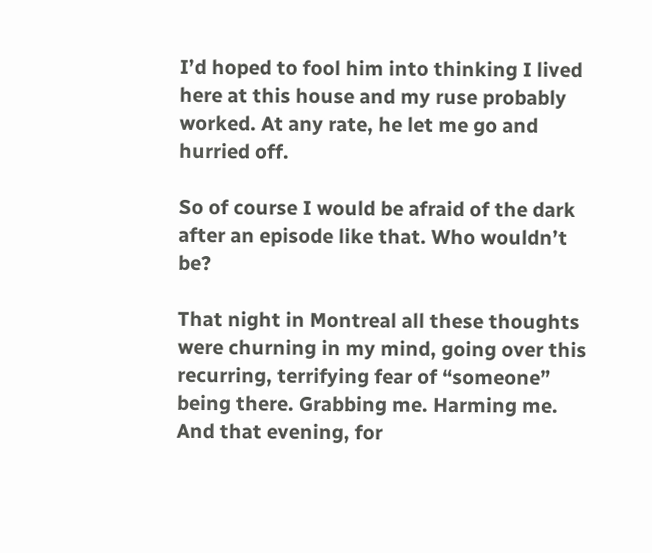I’d hoped to fool him into thinking I lived here at this house and my ruse probably worked. At any rate, he let me go and hurried off.

So of course I would be afraid of the dark after an episode like that. Who wouldn’t be?

That night in Montreal all these thoughts were churning in my mind, going over this recurring, terrifying fear of “someone” being there. Grabbing me. Harming me. And that evening, for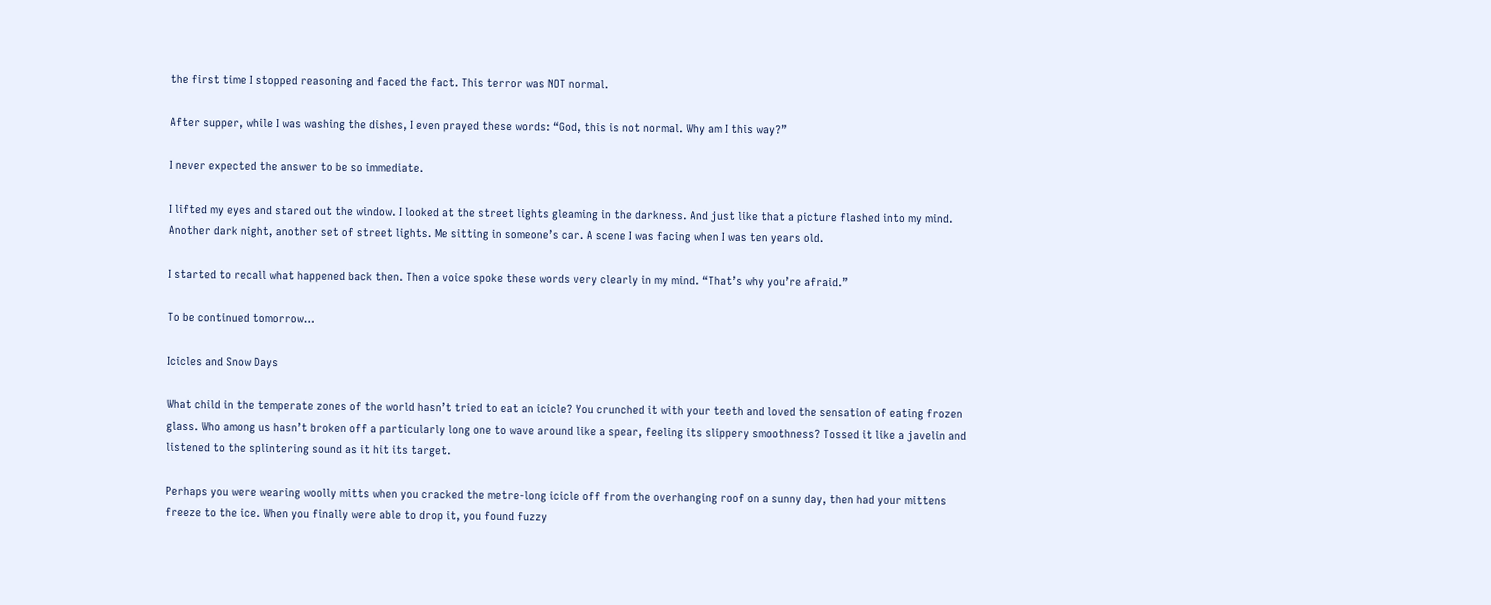the first time I stopped reasoning and faced the fact. This terror was NOT normal.

After supper, while I was washing the dishes, I even prayed these words: “God, this is not normal. Why am I this way?”

I never expected the answer to be so immediate.

I lifted my eyes and stared out the window. I looked at the street lights gleaming in the darkness. And just like that a picture flashed into my mind. Another dark night, another set of street lights. Me sitting in someone’s car. A scene I was facing when I was ten years old.

I started to recall what happened back then. Then a voice spoke these words very clearly in my mind. “That’s why you’re afraid.”

To be continued tomorrow…

Icicles and Snow Days

What child in the temperate zones of the world hasn’t tried to eat an icicle? You crunched it with your teeth and loved the sensation of eating frozen glass. Who among us hasn’t broken off a particularly long one to wave around like a spear, feeling its slippery smoothness? Tossed it like a javelin and listened to the splintering sound as it hit its target.

Perhaps you were wearing woolly mitts when you cracked the metre-long icicle off from the overhanging roof on a sunny day, then had your mittens freeze to the ice. When you finally were able to drop it, you found fuzzy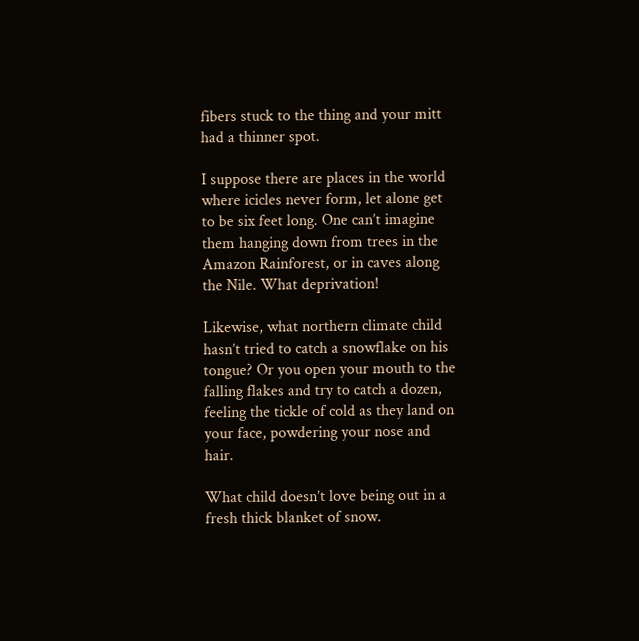fibers stuck to the thing and your mitt had a thinner spot.

I suppose there are places in the world where icicles never form, let alone get to be six feet long. One can’t imagine them hanging down from trees in the Amazon Rainforest, or in caves along the Nile. What deprivation!

Likewise, what northern climate child hasn’t tried to catch a snowflake on his tongue? Or you open your mouth to the falling flakes and try to catch a dozen, feeling the tickle of cold as they land on your face, powdering your nose and hair.

What child doesn’t love being out in a fresh thick blanket of snow.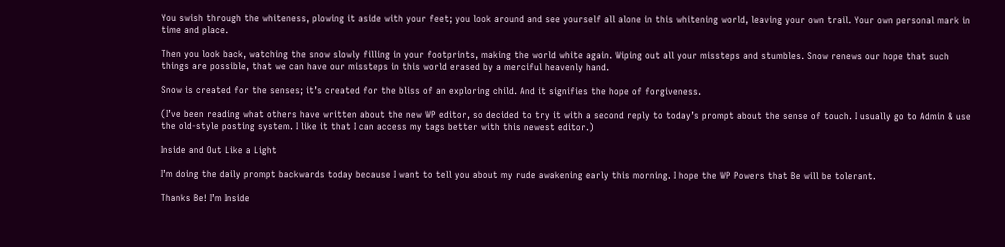You swish through the whiteness, plowing it aside with your feet; you look around and see yourself all alone in this whitening world, leaving your own trail. Your own personal mark in time and place.

Then you look back, watching the snow slowly filling in your footprints, making the world white again. Wiping out all your missteps and stumbles. Snow renews our hope that such things are possible, that we can have our missteps in this world erased by a merciful heavenly hand.

Snow is created for the senses; it’s created for the bliss of an exploring child. And it signifies the hope of forgiveness.

(I’ve been reading what others have written about the new WP editor, so decided to try it with a second reply to today’s prompt about the sense of touch. I usually go to Admin & use the old-style posting system. I like it that I can access my tags better with this newest editor.)

Inside and Out Like a Light

I’m doing the daily prompt backwards today because I want to tell you about my rude awakening early this morning. I hope the WP Powers that Be will be tolerant.

Thanks Be! I’m Inside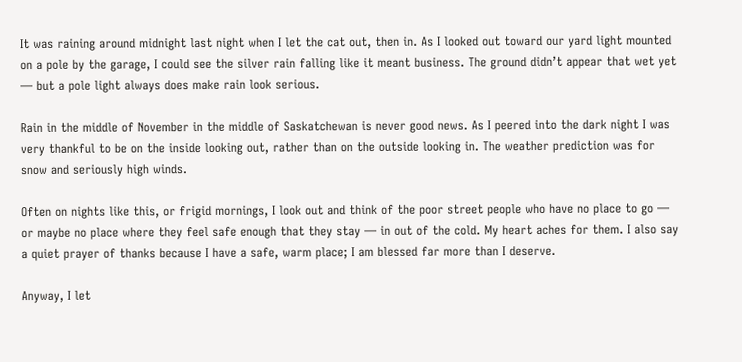It was raining around midnight last night when I let the cat out, then in. As I looked out toward our yard light mounted on a pole by the garage, I could see the silver rain falling like it meant business. The ground didn’t appear that wet yet — but a pole light always does make rain look serious.

Rain in the middle of November in the middle of Saskatchewan is never good news. As I peered into the dark night I was very thankful to be on the inside looking out, rather than on the outside looking in. The weather prediction was for snow and seriously high winds.

Often on nights like this, or frigid mornings, I look out and think of the poor street people who have no place to go — or maybe no place where they feel safe enough that they stay — in out of the cold. My heart aches for them. I also say a quiet prayer of thanks because I have a safe, warm place; I am blessed far more than I deserve.

Anyway, I let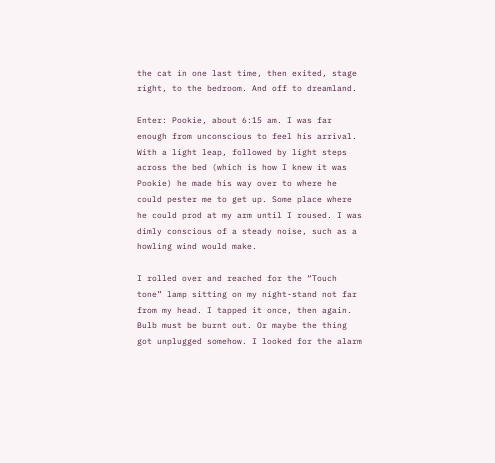the cat in one last time, then exited, stage right, to the bedroom. And off to dreamland.

Enter: Pookie, about 6:15 am. I was far enough from unconscious to feel his arrival. With a light leap, followed by light steps across the bed (which is how I knew it was Pookie) he made his way over to where he could pester me to get up. Some place where he could prod at my arm until I roused. I was dimly conscious of a steady noise, such as a howling wind would make.

I rolled over and reached for the “Touch tone” lamp sitting on my night-stand not far from my head. I tapped it once, then again. Bulb must be burnt out. Or maybe the thing got unplugged somehow. I looked for the alarm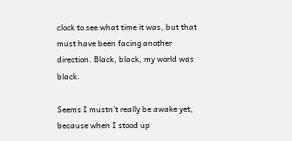clock to see what time it was, but that must have been facing another direction. Black, black, my world was black.

Seems I mustn’t really be awake yet, because when I stood up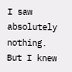I saw absolutely nothing. But I knew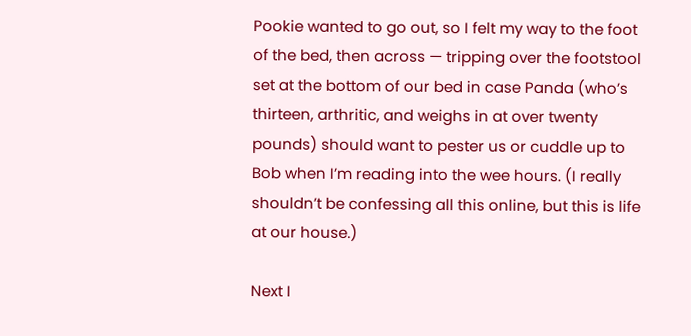Pookie wanted to go out, so I felt my way to the foot of the bed, then across — tripping over the footstool set at the bottom of our bed in case Panda (who’s thirteen, arthritic, and weighs in at over twenty pounds) should want to pester us or cuddle up to Bob when I’m reading into the wee hours. (I really shouldn’t be confessing all this online, but this is life at our house.)

Next I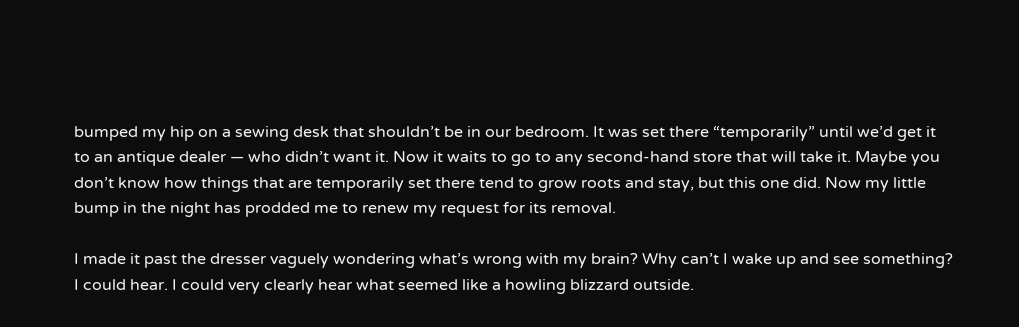bumped my hip on a sewing desk that shouldn’t be in our bedroom. It was set there “temporarily” until we’d get it to an antique dealer — who didn’t want it. Now it waits to go to any second-hand store that will take it. Maybe you don’t know how things that are temporarily set there tend to grow roots and stay, but this one did. Now my little bump in the night has prodded me to renew my request for its removal.

I made it past the dresser vaguely wondering what’s wrong with my brain? Why can’t I wake up and see something? I could hear. I could very clearly hear what seemed like a howling blizzard outside.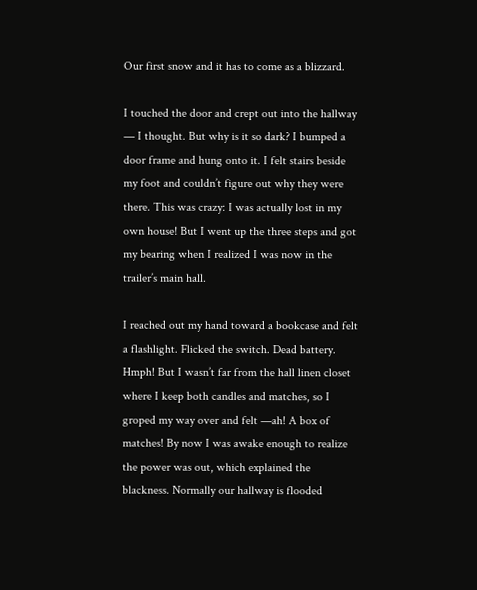Our first snow and it has to come as a blizzard.

I touched the door and crept out into the hallway — I thought. But why is it so dark? I bumped a door frame and hung onto it. I felt stairs beside my foot and couldn’t figure out why they were there. This was crazy: I was actually lost in my own house! But I went up the three steps and got my bearing when I realized I was now in the trailer’s main hall.

I reached out my hand toward a bookcase and felt a flashlight. Flicked the switch. Dead battery. Hmph! But I wasn’t far from the hall linen closet where I keep both candles and matches, so I groped my way over and felt —ah! A box of matches! By now I was awake enough to realize the power was out, which explained the blackness. Normally our hallway is flooded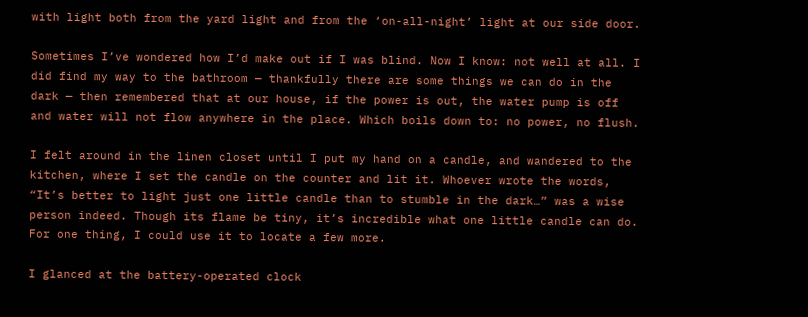with light both from the yard light and from the ‘on-all-night’ light at our side door.

Sometimes I’ve wondered how I’d make out if I was blind. Now I know: not well at all. I did find my way to the bathroom — thankfully there are some things we can do in the dark — then remembered that at our house, if the power is out, the water pump is off and water will not flow anywhere in the place. Which boils down to: no power, no flush.

I felt around in the linen closet until I put my hand on a candle, and wandered to the kitchen, where I set the candle on the counter and lit it. Whoever wrote the words, “It’s better to light just one little candle than to stumble in the dark…” was a wise person indeed. Though its flame be tiny, it’s incredible what one little candle can do. For one thing, I could use it to locate a few more.

I glanced at the battery-operated clock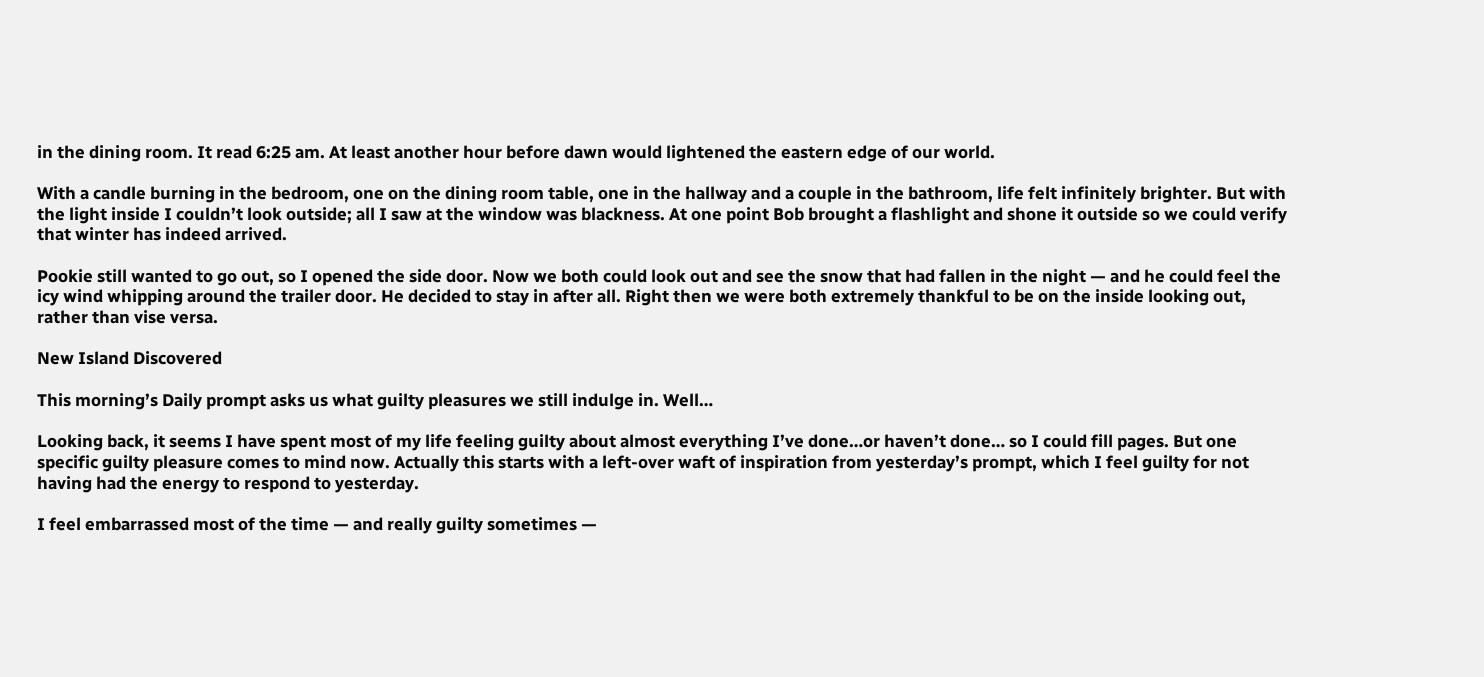in the dining room. It read 6:25 am. At least another hour before dawn would lightened the eastern edge of our world.

With a candle burning in the bedroom, one on the dining room table, one in the hallway and a couple in the bathroom, life felt infinitely brighter. But with the light inside I couldn’t look outside; all I saw at the window was blackness. At one point Bob brought a flashlight and shone it outside so we could verify that winter has indeed arrived.

Pookie still wanted to go out, so I opened the side door. Now we both could look out and see the snow that had fallen in the night — and he could feel the icy wind whipping around the trailer door. He decided to stay in after all. Right then we were both extremely thankful to be on the inside looking out, rather than vise versa.

New Island Discovered

This morning’s Daily prompt asks us what guilty pleasures we still indulge in. Well…

Looking back, it seems I have spent most of my life feeling guilty about almost everything I’ve done…or haven’t done… so I could fill pages. But one specific guilty pleasure comes to mind now. Actually this starts with a left-over waft of inspiration from yesterday’s prompt, which I feel guilty for not having had the energy to respond to yesterday.

I feel embarrassed most of the time — and really guilty sometimes —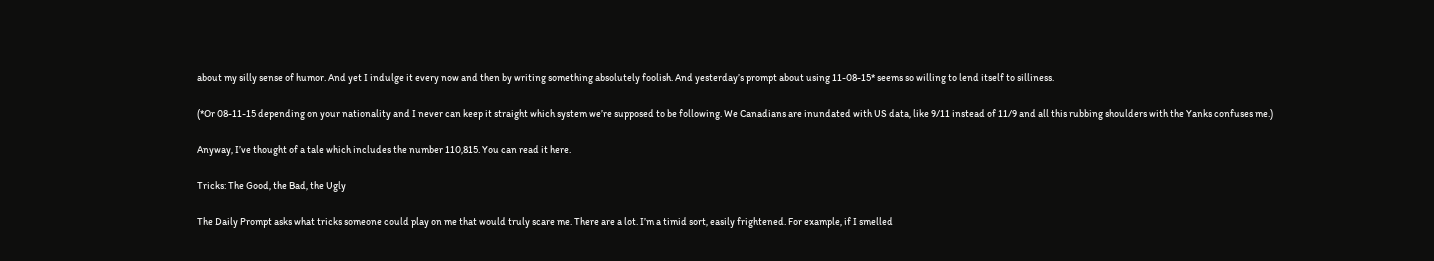about my silly sense of humor. And yet I indulge it every now and then by writing something absolutely foolish. And yesterday’s prompt about using 11-08-15* seems so willing to lend itself to silliness.

(*Or 08-11-15 depending on your nationality and I never can keep it straight which system we’re supposed to be following. We Canadians are inundated with US data, like 9/11 instead of 11/9 and all this rubbing shoulders with the Yanks confuses me.)

Anyway, I’ve thought of a tale which includes the number 110,815. You can read it here.

Tricks: The Good, the Bad, the Ugly

The Daily Prompt asks what tricks someone could play on me that would truly scare me. There are a lot. I’m a timid sort, easily frightened. For example, if I smelled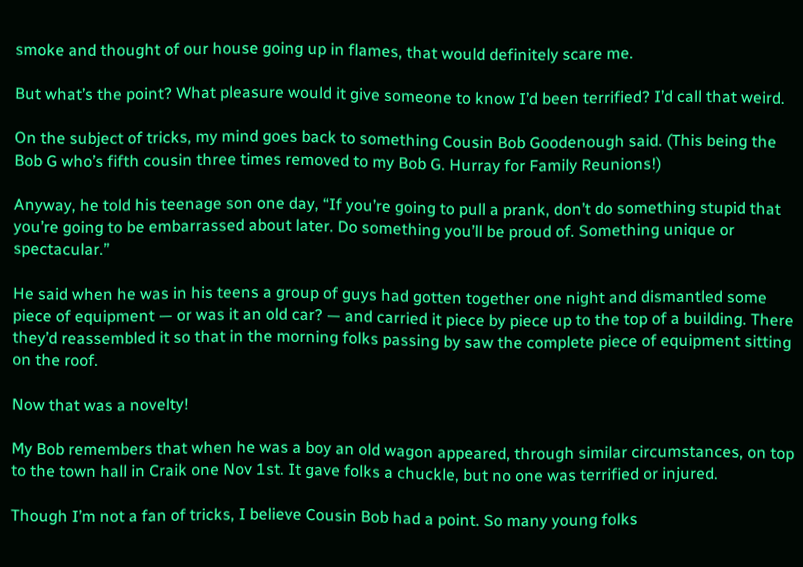smoke and thought of our house going up in flames, that would definitely scare me.

But what’s the point? What pleasure would it give someone to know I’d been terrified? I’d call that weird.

On the subject of tricks, my mind goes back to something Cousin Bob Goodenough said. (This being the Bob G who’s fifth cousin three times removed to my Bob G. Hurray for Family Reunions!)

Anyway, he told his teenage son one day, “If you’re going to pull a prank, don’t do something stupid that you’re going to be embarrassed about later. Do something you’ll be proud of. Something unique or spectacular.”

He said when he was in his teens a group of guys had gotten together one night and dismantled some piece of equipment — or was it an old car? — and carried it piece by piece up to the top of a building. There they’d reassembled it so that in the morning folks passing by saw the complete piece of equipment sitting on the roof.

Now that was a novelty!

My Bob remembers that when he was a boy an old wagon appeared, through similar circumstances, on top to the town hall in Craik one Nov 1st. It gave folks a chuckle, but no one was terrified or injured.

Though I’m not a fan of tricks, I believe Cousin Bob had a point. So many young folks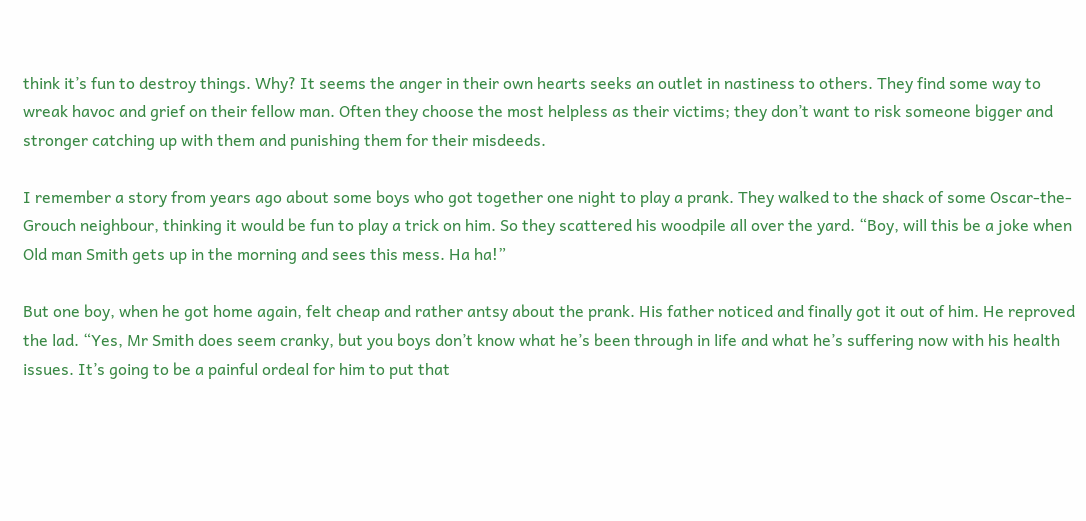think it’s fun to destroy things. Why? It seems the anger in their own hearts seeks an outlet in nastiness to others. They find some way to wreak havoc and grief on their fellow man. Often they choose the most helpless as their victims; they don’t want to risk someone bigger and stronger catching up with them and punishing them for their misdeeds.

I remember a story from years ago about some boys who got together one night to play a prank. They walked to the shack of some Oscar-the-Grouch neighbour, thinking it would be fun to play a trick on him. So they scattered his woodpile all over the yard. “Boy, will this be a joke when Old man Smith gets up in the morning and sees this mess. Ha ha!”

But one boy, when he got home again, felt cheap and rather antsy about the prank. His father noticed and finally got it out of him. He reproved the lad. “Yes, Mr Smith does seem cranky, but you boys don’t know what he’s been through in life and what he’s suffering now with his health issues. It’s going to be a painful ordeal for him to put that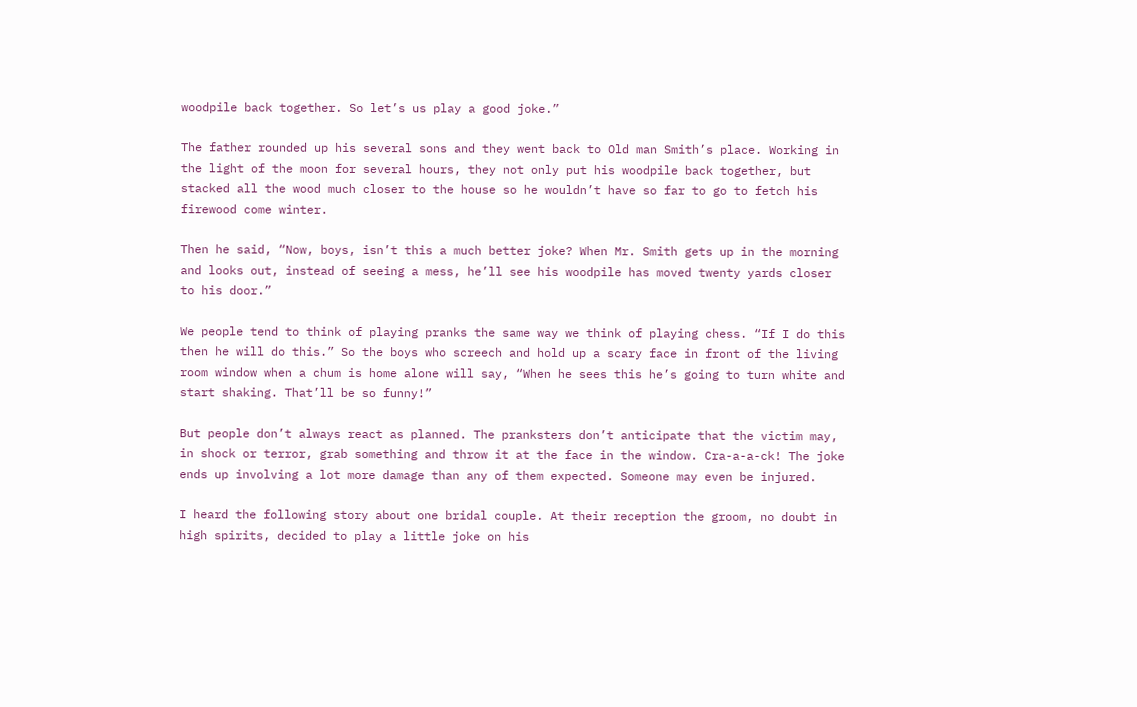woodpile back together. So let’s us play a good joke.”

The father rounded up his several sons and they went back to Old man Smith’s place. Working in the light of the moon for several hours, they not only put his woodpile back together, but stacked all the wood much closer to the house so he wouldn’t have so far to go to fetch his firewood come winter.

Then he said, “Now, boys, isn’t this a much better joke? When Mr. Smith gets up in the morning and looks out, instead of seeing a mess, he’ll see his woodpile has moved twenty yards closer to his door.”

We people tend to think of playing pranks the same way we think of playing chess. “If I do this then he will do this.” So the boys who screech and hold up a scary face in front of the living room window when a chum is home alone will say, “When he sees this he’s going to turn white and start shaking. That’ll be so funny!”

But people don’t always react as planned. The pranksters don’t anticipate that the victim may, in shock or terror, grab something and throw it at the face in the window. Cra-a-a-ck! The joke ends up involving a lot more damage than any of them expected. Someone may even be injured.

I heard the following story about one bridal couple. At their reception the groom, no doubt in high spirits, decided to play a little joke on his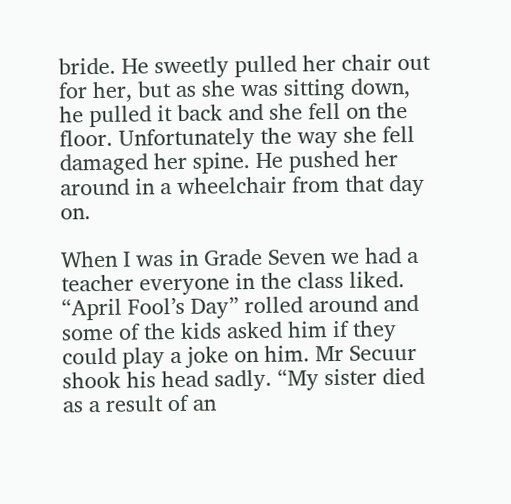bride. He sweetly pulled her chair out for her, but as she was sitting down, he pulled it back and she fell on the floor. Unfortunately the way she fell damaged her spine. He pushed her around in a wheelchair from that day on.

When I was in Grade Seven we had a teacher everyone in the class liked. “April Fool’s Day” rolled around and some of the kids asked him if they could play a joke on him. Mr Secuur shook his head sadly. “My sister died as a result of an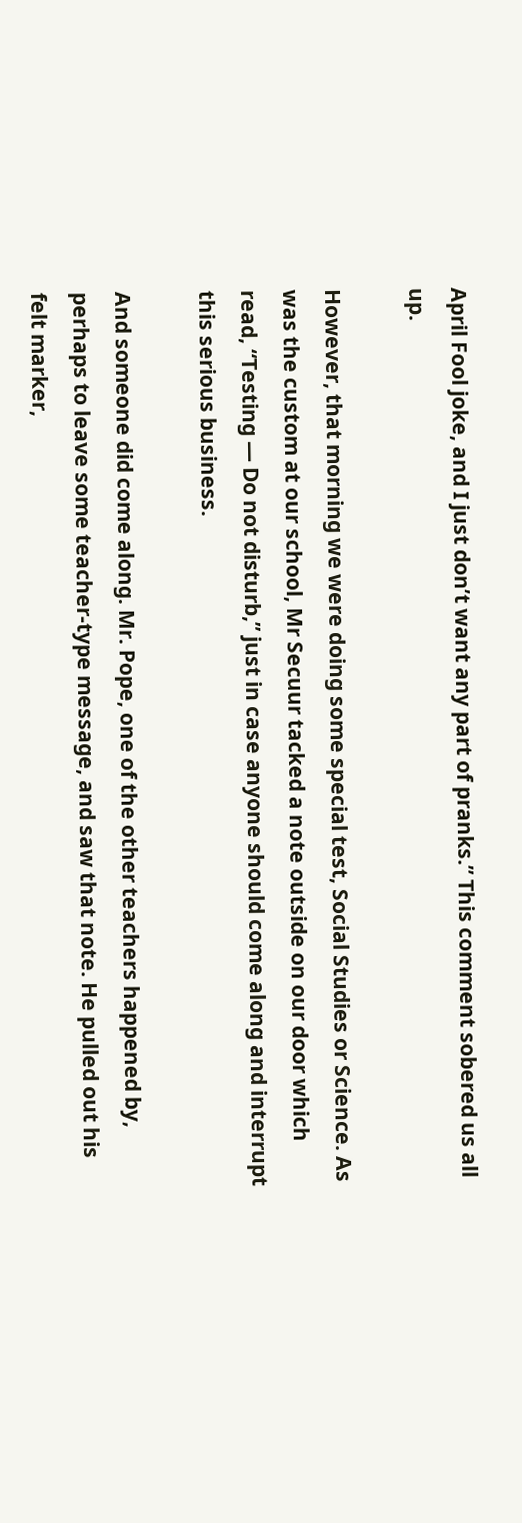April Fool joke, and I just don’t want any part of pranks.” This comment sobered us all up.

However, that morning we were doing some special test, Social Studies or Science. As was the custom at our school, Mr Secuur tacked a note outside on our door which read, “Testing — Do not disturb,” just in case anyone should come along and interrupt this serious business.

And someone did come along. Mr. Pope, one of the other teachers happened by, perhaps to leave some teacher-type message, and saw that note. He pulled out his felt marker,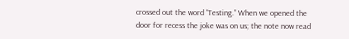crossed out the word “Testing.” When we opened the door for recess the joke was on us; the note now read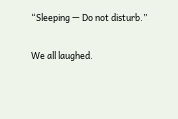“Sleeping — Do not disturb.”

We all laughed.